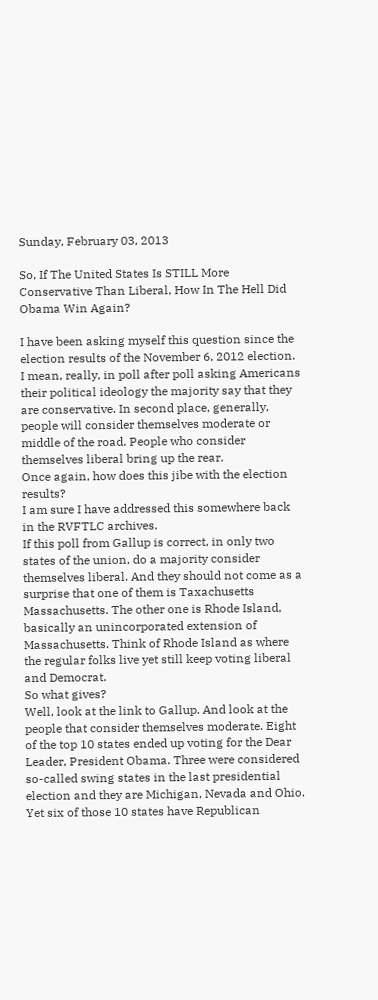Sunday, February 03, 2013

So, If The United States Is STILL More Conservative Than Liberal, How In The Hell Did Obama Win Again?

I have been asking myself this question since the election results of the November 6, 2012 election.
I mean, really, in poll after poll asking Americans their political ideology the majority say that they are conservative. In second place, generally, people will consider themselves moderate or middle of the road. People who consider themselves liberal bring up the rear.
Once again, how does this jibe with the election results?
I am sure I have addressed this somewhere back in the RVFTLC archives.
If this poll from Gallup is correct, in only two states of the union, do a majority consider themselves liberal. And they should not come as a surprise that one of them is Taxachusetts Massachusetts. The other one is Rhode Island, basically an unincorporated extension of Massachusetts. Think of Rhode Island as where the regular folks live yet still keep voting liberal and Democrat.
So what gives?
Well, look at the link to Gallup. And look at the people that consider themselves moderate. Eight of the top 10 states ended up voting for the Dear Leader, President Obama. Three were considered so-called swing states in the last presidential election and they are Michigan, Nevada and Ohio. Yet six of those 10 states have Republican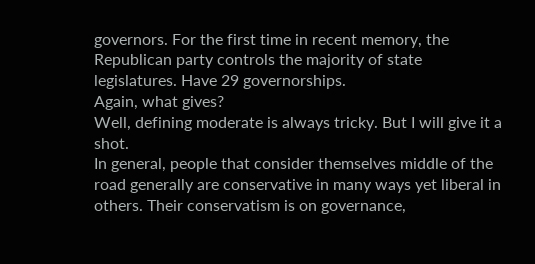governors. For the first time in recent memory, the Republican party controls the majority of state legislatures. Have 29 governorships.
Again, what gives?
Well, defining moderate is always tricky. But I will give it a shot.
In general, people that consider themselves middle of the road generally are conservative in many ways yet liberal in others. Their conservatism is on governance,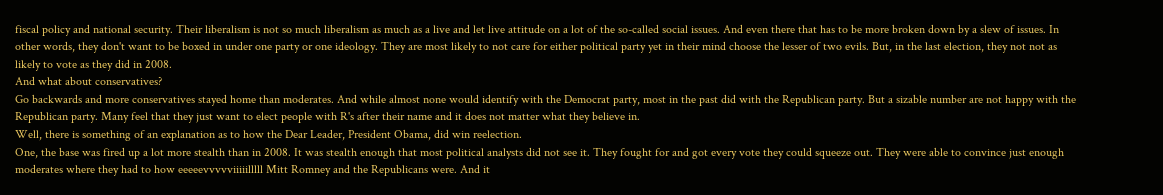fiscal policy and national security. Their liberalism is not so much liberalism as much as a live and let live attitude on a lot of the so-called social issues. And even there that has to be more broken down by a slew of issues. In other words, they don't want to be boxed in under one party or one ideology. They are most likely to not care for either political party yet in their mind choose the lesser of two evils. But, in the last election, they not not as likely to vote as they did in 2008.
And what about conservatives?
Go backwards and more conservatives stayed home than moderates. And while almost none would identify with the Democrat party, most in the past did with the Republican party. But a sizable number are not happy with the Republican party. Many feel that they just want to elect people with R's after their name and it does not matter what they believe in.
Well, there is something of an explanation as to how the Dear Leader, President Obama, did win reelection.
One, the base was fired up a lot more stealth than in 2008. It was stealth enough that most political analysts did not see it. They fought for and got every vote they could squeeze out. They were able to convince just enough moderates where they had to how eeeeevvvvviiiiilllll Mitt Romney and the Republicans were. And it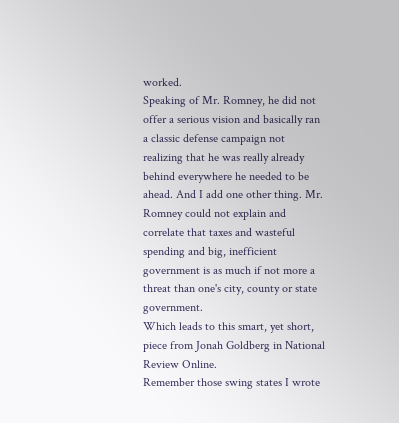worked.
Speaking of Mr. Romney, he did not offer a serious vision and basically ran a classic defense campaign not realizing that he was really already behind everywhere he needed to be ahead. And I add one other thing. Mr. Romney could not explain and correlate that taxes and wasteful spending and big, inefficient government is as much if not more a threat than one's city, county or state government.
Which leads to this smart, yet short, piece from Jonah Goldberg in National Review Online.
Remember those swing states I wrote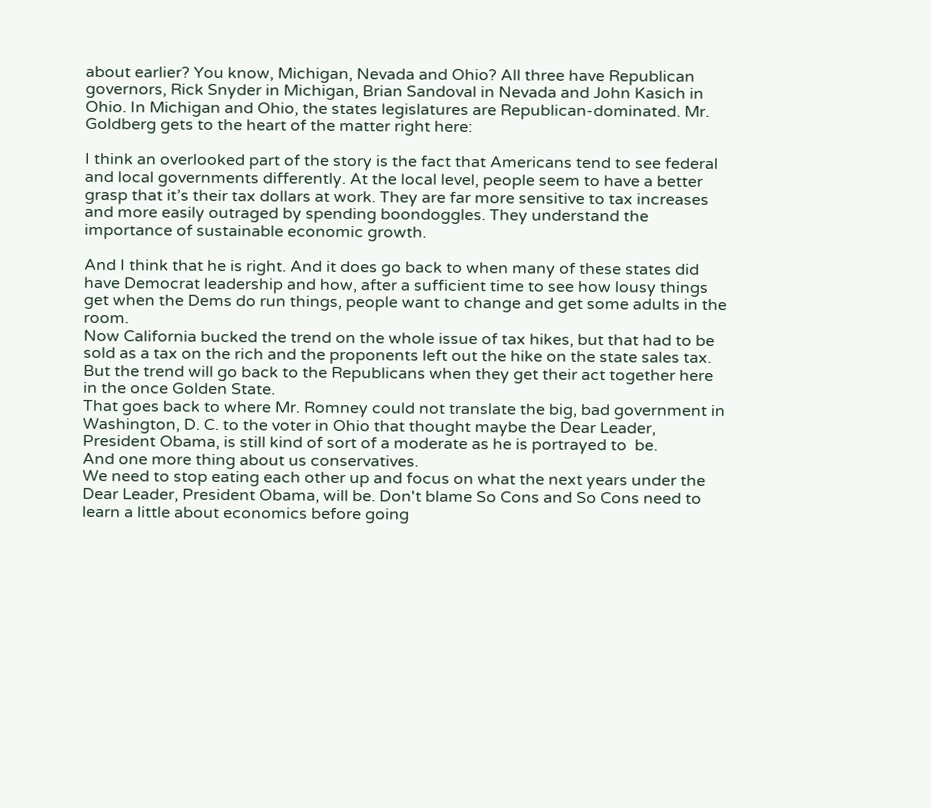about earlier? You know, Michigan, Nevada and Ohio? All three have Republican governors, Rick Snyder in Michigan, Brian Sandoval in Nevada and John Kasich in Ohio. In Michigan and Ohio, the states legislatures are Republican-dominated. Mr. Goldberg gets to the heart of the matter right here:

I think an overlooked part of the story is the fact that Americans tend to see federal and local governments differently. At the local level, people seem to have a better grasp that it’s their tax dollars at work. They are far more sensitive to tax increases and more easily outraged by spending boondoggles. They understand the importance of sustainable economic growth.

And I think that he is right. And it does go back to when many of these states did have Democrat leadership and how, after a sufficient time to see how lousy things get when the Dems do run things, people want to change and get some adults in the room.
Now California bucked the trend on the whole issue of tax hikes, but that had to be sold as a tax on the rich and the proponents left out the hike on the state sales tax. But the trend will go back to the Republicans when they get their act together here in the once Golden State.
That goes back to where Mr. Romney could not translate the big, bad government in Washington, D. C. to the voter in Ohio that thought maybe the Dear Leader, President Obama, is still kind of sort of a moderate as he is portrayed to  be.
And one more thing about us conservatives.
We need to stop eating each other up and focus on what the next years under the Dear Leader, President Obama, will be. Don't blame So Cons and So Cons need to learn a little about economics before going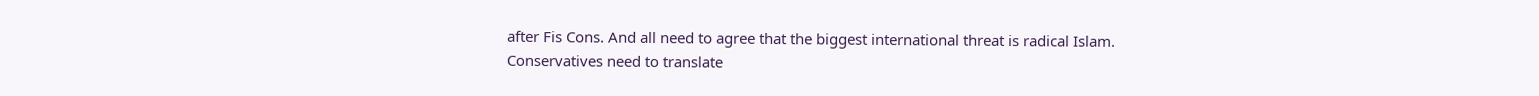after Fis Cons. And all need to agree that the biggest international threat is radical Islam.
Conservatives need to translate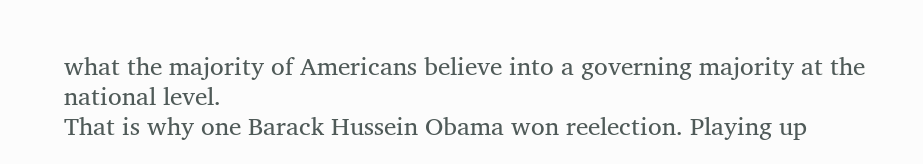what the majority of Americans believe into a governing majority at the national level.
That is why one Barack Hussein Obama won reelection. Playing up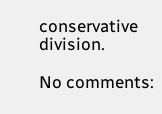conservative division.

No comments: